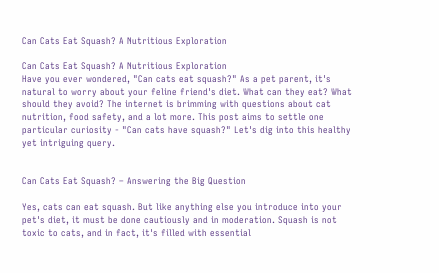Can Cats Eat Squash? A Nutritious Exploration

Can Cats Eat Squash? A Nutritious Exploration
Have you ever wondered, "Can cats eat squash?" As a pet parent, it's natural to worry about your feline friend's diet. What can they eat? What should they avoid? The internet is brimming with questions about cat nutrition, food safety, and a lot more. This post aims to settle one particular curiosity - "Can cats have squash?" Let's dig into this healthy yet intriguing query.


Can Cats Eat Squash? – Answering the Big Question

Yes, cats can eat squash. But like anything else you introduce into your pet's diet, it must be done cautiously and in moderation. Squash is not toxic to cats, and in fact, it's filled with essential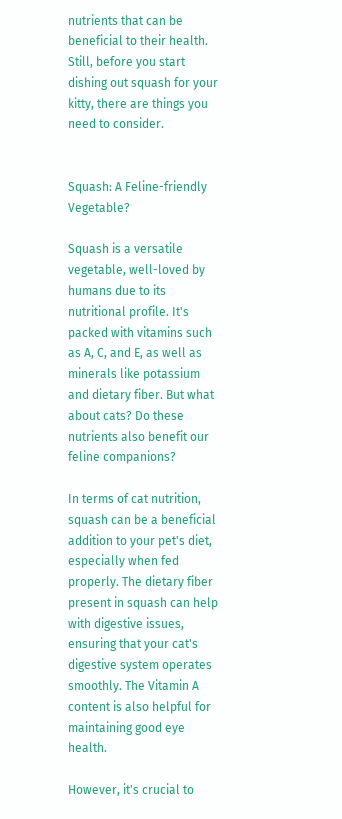nutrients that can be beneficial to their health. Still, before you start dishing out squash for your kitty, there are things you need to consider.


Squash: A Feline-friendly Vegetable?

Squash is a versatile vegetable, well-loved by humans due to its nutritional profile. It's packed with vitamins such as A, C, and E, as well as minerals like potassium and dietary fiber. But what about cats? Do these nutrients also benefit our feline companions?

In terms of cat nutrition, squash can be a beneficial addition to your pet's diet, especially when fed properly. The dietary fiber present in squash can help with digestive issues, ensuring that your cat's digestive system operates smoothly. The Vitamin A content is also helpful for maintaining good eye health.

However, it's crucial to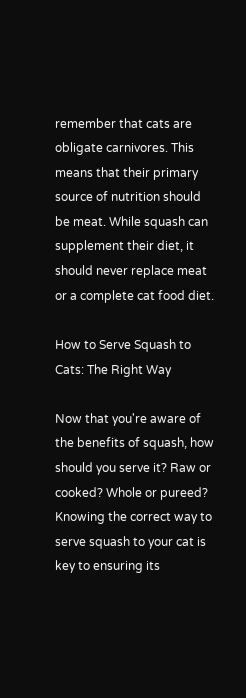remember that cats are obligate carnivores. This means that their primary source of nutrition should be meat. While squash can supplement their diet, it should never replace meat or a complete cat food diet.

How to Serve Squash to Cats: The Right Way

Now that you're aware of the benefits of squash, how should you serve it? Raw or cooked? Whole or pureed? Knowing the correct way to serve squash to your cat is key to ensuring its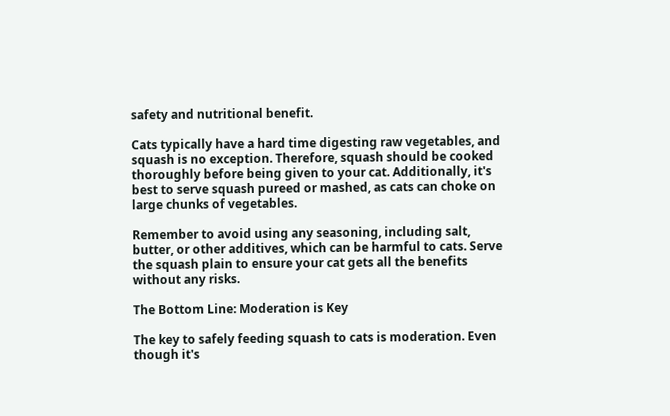safety and nutritional benefit.

Cats typically have a hard time digesting raw vegetables, and squash is no exception. Therefore, squash should be cooked thoroughly before being given to your cat. Additionally, it's best to serve squash pureed or mashed, as cats can choke on large chunks of vegetables.

Remember to avoid using any seasoning, including salt, butter, or other additives, which can be harmful to cats. Serve the squash plain to ensure your cat gets all the benefits without any risks.

The Bottom Line: Moderation is Key

The key to safely feeding squash to cats is moderation. Even though it's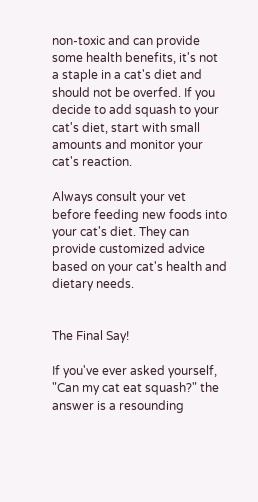non-toxic and can provide some health benefits, it's not a staple in a cat's diet and should not be overfed. If you decide to add squash to your cat's diet, start with small amounts and monitor your cat's reaction.

Always consult your vet before feeding new foods into your cat's diet. They can provide customized advice based on your cat's health and dietary needs.


The Final Say!

If you've ever asked yourself, "Can my cat eat squash?" the answer is a resounding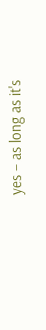yes – as long as it's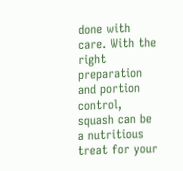done with care. With the right preparation and portion control, squash can be a nutritious treat for your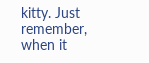kitty. Just remember, when it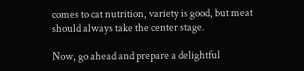comes to cat nutrition, variety is good, but meat should always take the center stage.

Now, go ahead and prepare a delightful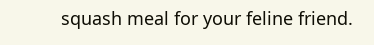squash meal for your feline friend.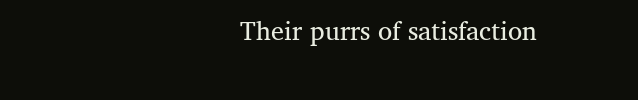Their purrs of satisfaction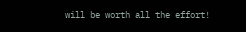will be worth all the effort!